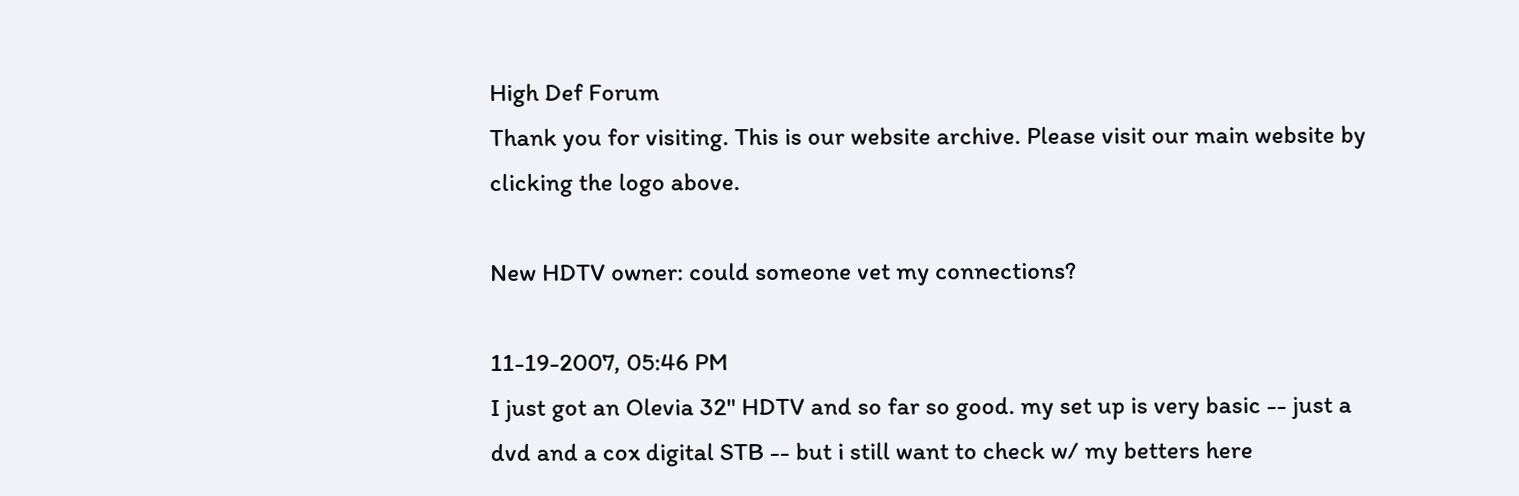High Def Forum
Thank you for visiting. This is our website archive. Please visit our main website by clicking the logo above.

New HDTV owner: could someone vet my connections?

11-19-2007, 05:46 PM
I just got an Olevia 32" HDTV and so far so good. my set up is very basic -- just a dvd and a cox digital STB -- but i still want to check w/ my betters here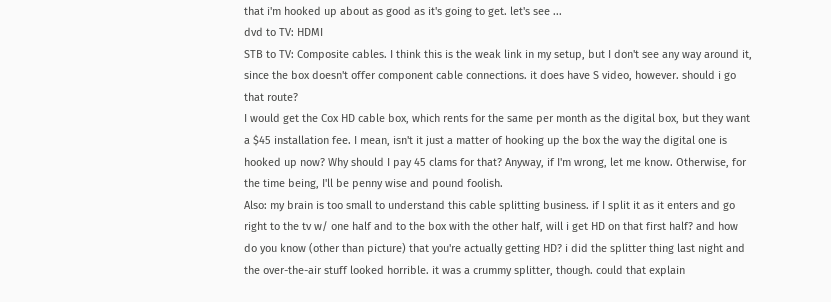that i'm hooked up about as good as it's going to get. let's see ...
dvd to TV: HDMI
STB to TV: Composite cables. I think this is the weak link in my setup, but I don't see any way around it, since the box doesn't offer component cable connections. it does have S video, however. should i go that route?
I would get the Cox HD cable box, which rents for the same per month as the digital box, but they want a $45 installation fee. I mean, isn't it just a matter of hooking up the box the way the digital one is hooked up now? Why should I pay 45 clams for that? Anyway, if I'm wrong, let me know. Otherwise, for the time being, I'll be penny wise and pound foolish.
Also: my brain is too small to understand this cable splitting business. if I split it as it enters and go right to the tv w/ one half and to the box with the other half, will i get HD on that first half? and how do you know (other than picture) that you're actually getting HD? i did the splitter thing last night and the over-the-air stuff looked horrible. it was a crummy splitter, though. could that explain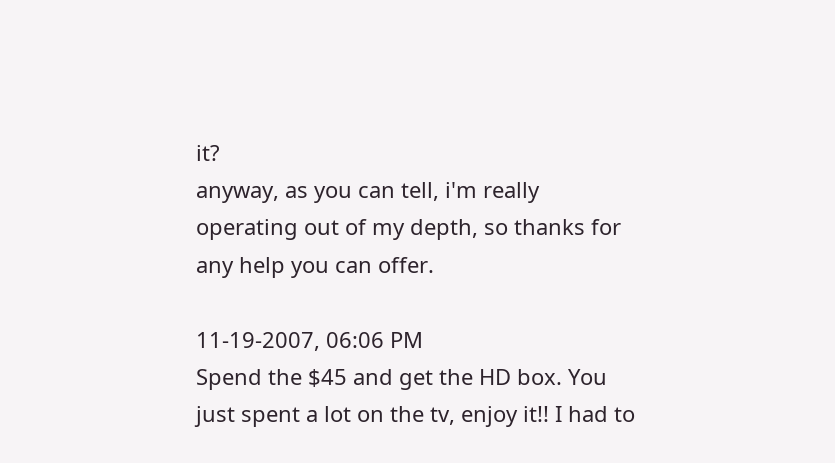it?
anyway, as you can tell, i'm really operating out of my depth, so thanks for any help you can offer.

11-19-2007, 06:06 PM
Spend the $45 and get the HD box. You just spent a lot on the tv, enjoy it!! I had to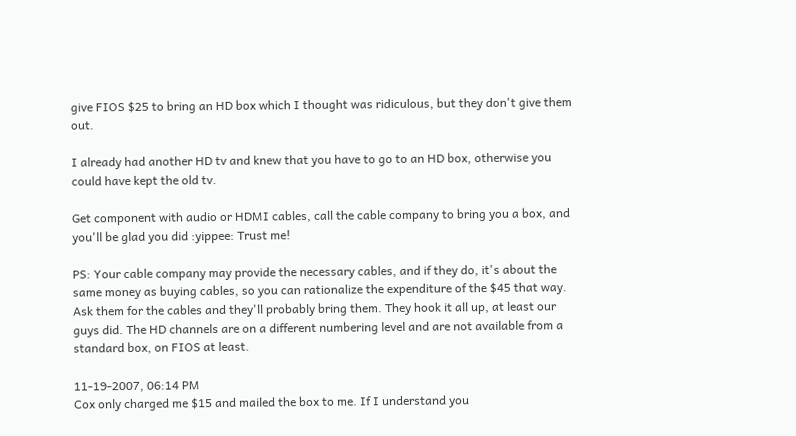give FIOS $25 to bring an HD box which I thought was ridiculous, but they don't give them out.

I already had another HD tv and knew that you have to go to an HD box, otherwise you could have kept the old tv.

Get component with audio or HDMI cables, call the cable company to bring you a box, and you'll be glad you did :yippee: Trust me!

PS: Your cable company may provide the necessary cables, and if they do, it's about the same money as buying cables, so you can rationalize the expenditure of the $45 that way. Ask them for the cables and they'll probably bring them. They hook it all up, at least our guys did. The HD channels are on a different numbering level and are not available from a standard box, on FIOS at least.

11-19-2007, 06:14 PM
Cox only charged me $15 and mailed the box to me. If I understand you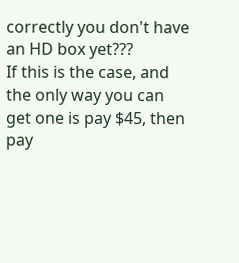correctly you don't have an HD box yet???
If this is the case, and the only way you can get one is pay $45, then pay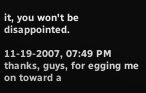it, you won't be disappointed.

11-19-2007, 07:49 PM
thanks, guys, for egging me on toward a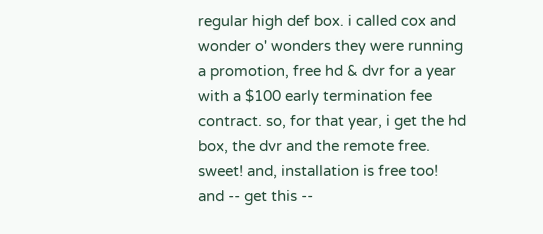regular high def box. i called cox and wonder o' wonders they were running a promotion, free hd & dvr for a year with a $100 early termination fee contract. so, for that year, i get the hd box, the dvr and the remote free. sweet! and, installation is free too! and -- get this --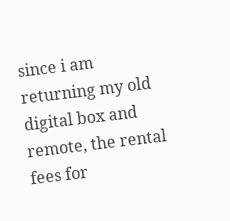since i am returning my old digital box and remote, the rental fees for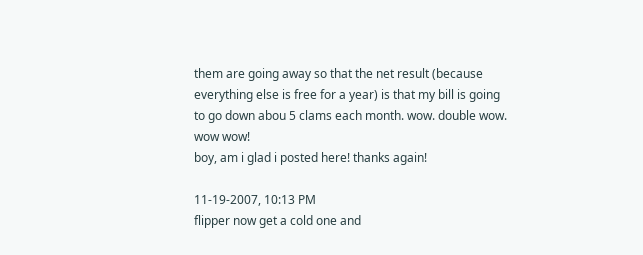them are going away so that the net result (because everything else is free for a year) is that my bill is going to go down abou 5 clams each month. wow. double wow. wow wow!
boy, am i glad i posted here! thanks again!

11-19-2007, 10:13 PM
flipper now get a cold one and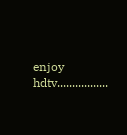enjoy hdtv.................